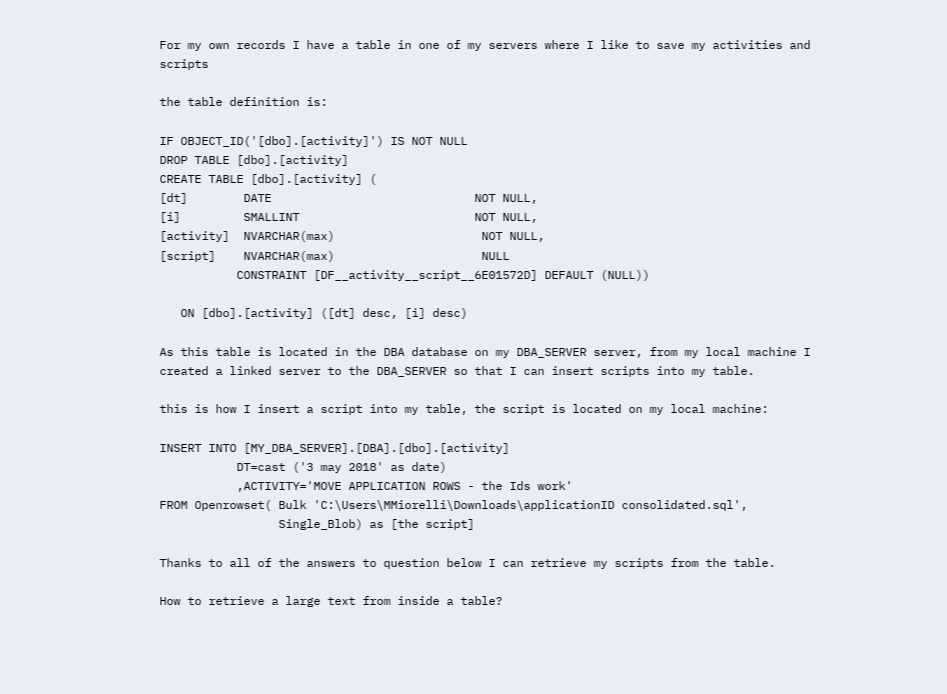For my own records I have a table in one of my servers where I like to save my activities and scripts

the table definition is:

IF OBJECT_ID('[dbo].[activity]') IS NOT NULL
DROP TABLE [dbo].[activity]
CREATE TABLE [dbo].[activity] (
[dt]        DATE                             NOT NULL,
[i]         SMALLINT                         NOT NULL,
[activity]  NVARCHAR(max)                     NOT NULL,
[script]    NVARCHAR(max)                     NULL
           CONSTRAINT [DF__activity__script__6E01572D] DEFAULT (NULL))

   ON [dbo].[activity] ([dt] desc, [i] desc)

As this table is located in the DBA database on my DBA_SERVER server, from my local machine I created a linked server to the DBA_SERVER so that I can insert scripts into my table.

this is how I insert a script into my table, the script is located on my local machine:

INSERT INTO [MY_DBA_SERVER].[DBA].[dbo].[activity]
           DT=cast ('3 may 2018' as date)
           ,ACTIVITY='MOVE APPLICATION ROWS - the Ids work'
FROM Openrowset( Bulk 'C:\Users\MMiorelli\Downloads\applicationID consolidated.sql',
                 Single_Blob) as [the script]

Thanks to all of the answers to question below I can retrieve my scripts from the table.

How to retrieve a large text from inside a table?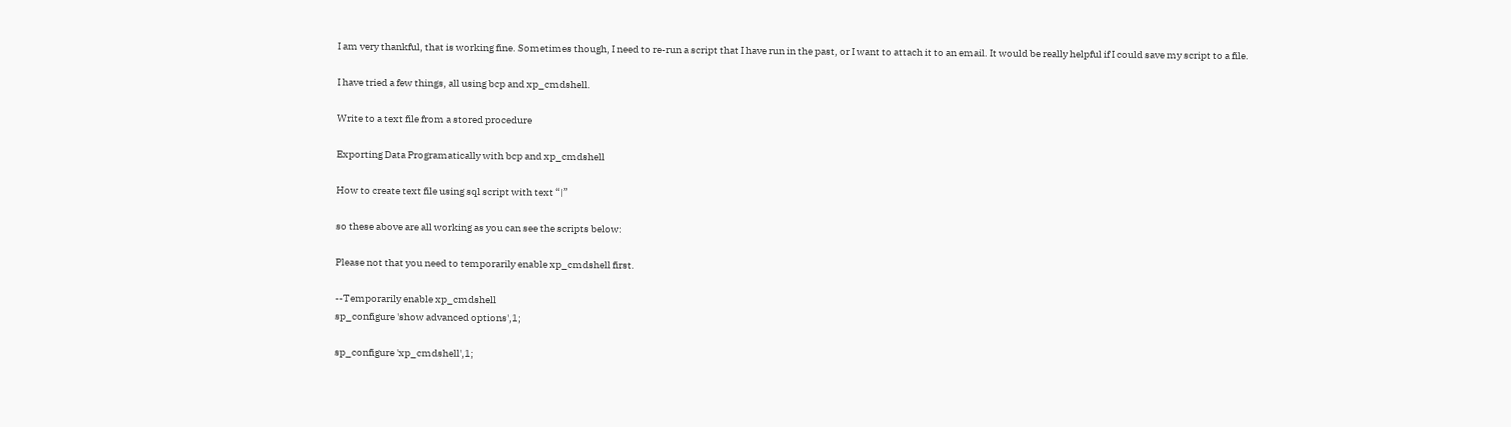I am very thankful, that is working fine. Sometimes though, I need to re-run a script that I have run in the past, or I want to attach it to an email. It would be really helpful if I could save my script to a file.

I have tried a few things, all using bcp and xp_cmdshell.

Write to a text file from a stored procedure

Exporting Data Programatically with bcp and xp_cmdshell

How to create text file using sql script with text “|”

so these above are all working as you can see the scripts below:

Please not that you need to temporarily enable xp_cmdshell first.

--Temporarily enable xp_cmdshell
sp_configure 'show advanced options',1;

sp_configure 'xp_cmdshell',1;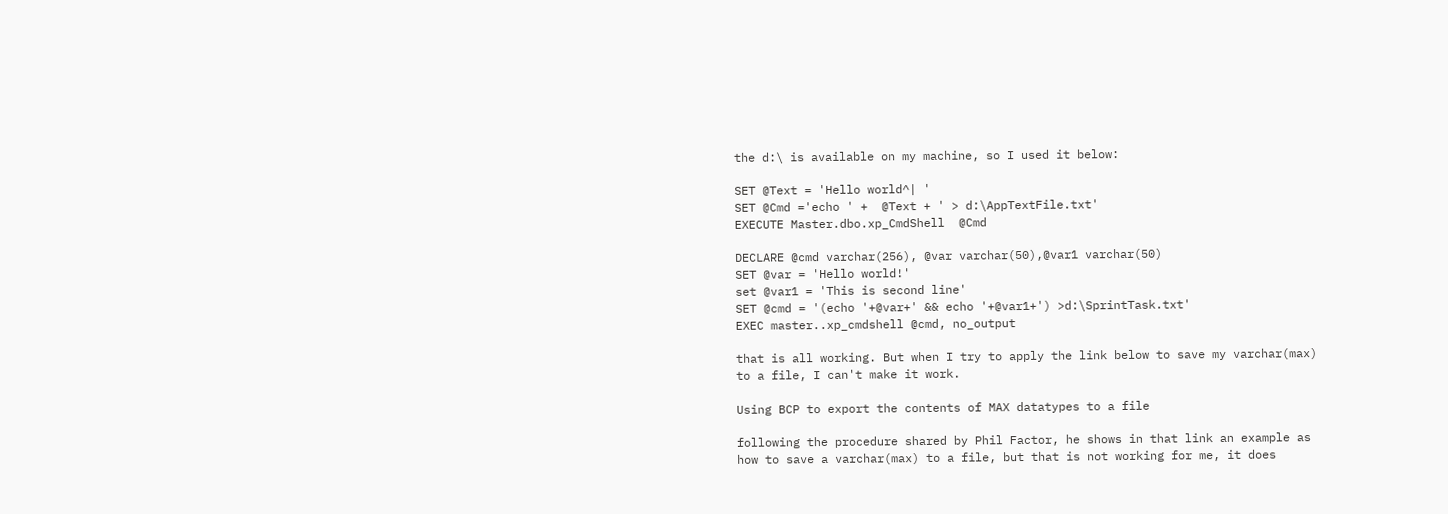the d:\ is available on my machine, so I used it below:

SET @Text = 'Hello world^| '
SET @Cmd ='echo ' +  @Text + ' > d:\AppTextFile.txt'
EXECUTE Master.dbo.xp_CmdShell  @Cmd

DECLARE @cmd varchar(256), @var varchar(50),@var1 varchar(50)
SET @var = 'Hello world!'
set @var1 = 'This is second line'
SET @cmd = '(echo '+@var+' && echo '+@var1+') >d:\SprintTask.txt'
EXEC master..xp_cmdshell @cmd, no_output

that is all working. But when I try to apply the link below to save my varchar(max) to a file, I can't make it work.

Using BCP to export the contents of MAX datatypes to a file

following the procedure shared by Phil Factor, he shows in that link an example as how to save a varchar(max) to a file, but that is not working for me, it does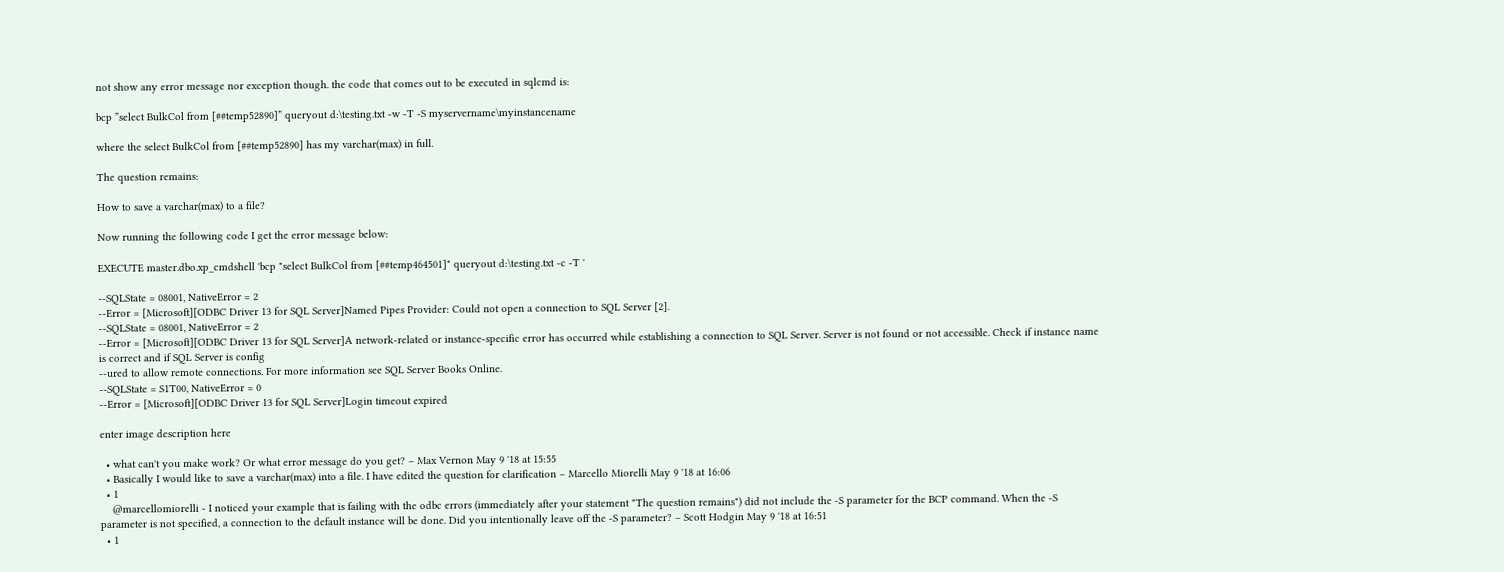not show any error message nor exception though. the code that comes out to be executed in sqlcmd is:

bcp ”select BulkCol from [##temp52890]” queryout d:\testing.txt -w -T -S myservername\myinstancename

where the select BulkCol from [##temp52890] has my varchar(max) in full.

The question remains:

How to save a varchar(max) to a file?

Now running the following code I get the error message below:

EXECUTE master.dbo.xp_cmdshell 'bcp "select BulkCol from [##temp464501]" queryout d:\testing.txt -c -T '

--SQLState = 08001, NativeError = 2
--Error = [Microsoft][ODBC Driver 13 for SQL Server]Named Pipes Provider: Could not open a connection to SQL Server [2].
--SQLState = 08001, NativeError = 2
--Error = [Microsoft][ODBC Driver 13 for SQL Server]A network-related or instance-specific error has occurred while establishing a connection to SQL Server. Server is not found or not accessible. Check if instance name is correct and if SQL Server is config
--ured to allow remote connections. For more information see SQL Server Books Online.
--SQLState = S1T00, NativeError = 0
--Error = [Microsoft][ODBC Driver 13 for SQL Server]Login timeout expired

enter image description here

  • what can't you make work? Or what error message do you get? – Max Vernon May 9 '18 at 15:55
  • Basically I would like to save a varchar(max) into a file. I have edited the question for clarification – Marcello Miorelli May 9 '18 at 16:06
  • 1
    @marcellomiorelli - I noticed your example that is failing with the odbc errors (immediately after your statement "The question remains") did not include the -S parameter for the BCP command. When the -S parameter is not specified, a connection to the default instance will be done. Did you intentionally leave off the -S parameter? – Scott Hodgin May 9 '18 at 16:51
  • 1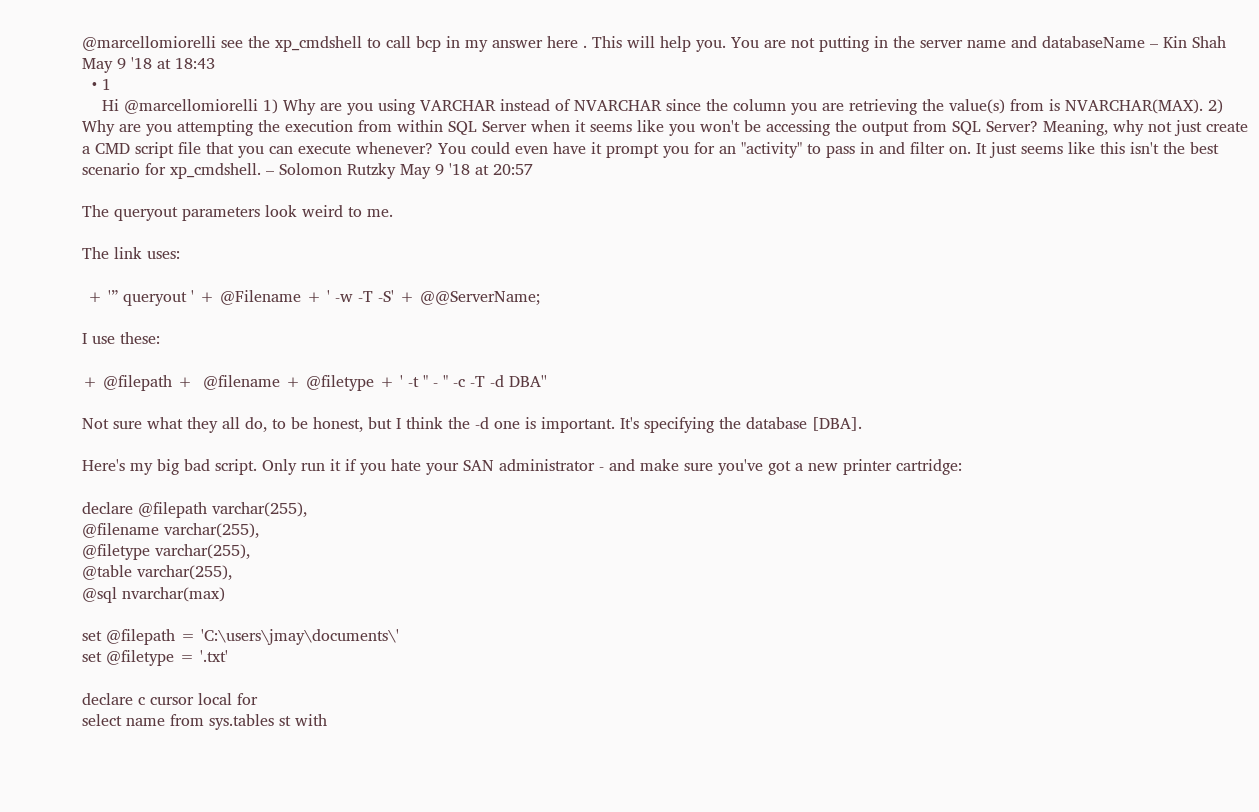@marcellomiorelli see the xp_cmdshell to call bcp in my answer here . This will help you. You are not putting in the server name and databaseName – Kin Shah May 9 '18 at 18:43
  • 1
    Hi @marcellomiorelli 1) Why are you using VARCHAR instead of NVARCHAR since the column you are retrieving the value(s) from is NVARCHAR(MAX). 2) Why are you attempting the execution from within SQL Server when it seems like you won't be accessing the output from SQL Server? Meaning, why not just create a CMD script file that you can execute whenever? You could even have it prompt you for an "activity" to pass in and filter on. It just seems like this isn't the best scenario for xp_cmdshell. – Solomon Rutzky May 9 '18 at 20:57

The queryout parameters look weird to me.

The link uses:

 + '” queryout ' + @Filename + ' -w -T -S' + @@ServerName;

I use these:

+ @filepath +  @filename + @filetype + ' -t " - " -c -T -d DBA''

Not sure what they all do, to be honest, but I think the -d one is important. It's specifying the database [DBA].

Here's my big bad script. Only run it if you hate your SAN administrator - and make sure you've got a new printer cartridge:

declare @filepath varchar(255),
@filename varchar(255),
@filetype varchar(255),
@table varchar(255),
@sql nvarchar(max)

set @filepath = 'C:\users\jmay\documents\'
set @filetype = '.txt'

declare c cursor local for
select name from sys.tables st with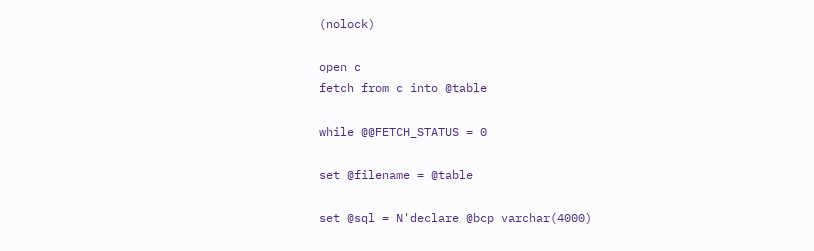(nolock)

open c
fetch from c into @table

while @@FETCH_STATUS = 0

set @filename = @table

set @sql = N'declare @bcp varchar(4000)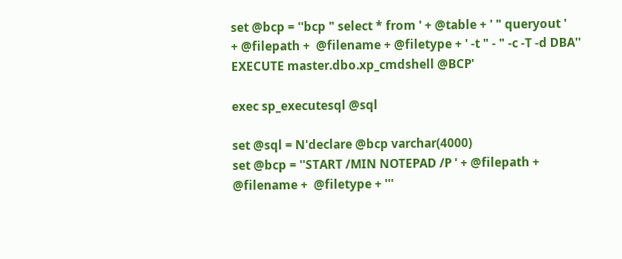set @bcp = ''bcp " select * from ' + @table + ' " queryout '
+ @filepath +  @filename + @filetype + ' -t " - " -c -T -d DBA''
EXECUTE master.dbo.xp_cmdshell @BCP'

exec sp_executesql @sql

set @sql = N'declare @bcp varchar(4000)
set @bcp = ''START /MIN NOTEPAD /P ' + @filepath +  @filename +  @filetype + '''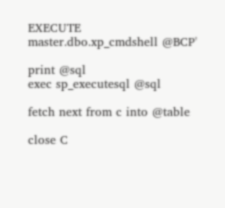EXECUTE master.dbo.xp_cmdshell @BCP'

print @sql
exec sp_executesql @sql

fetch next from c into @table

close C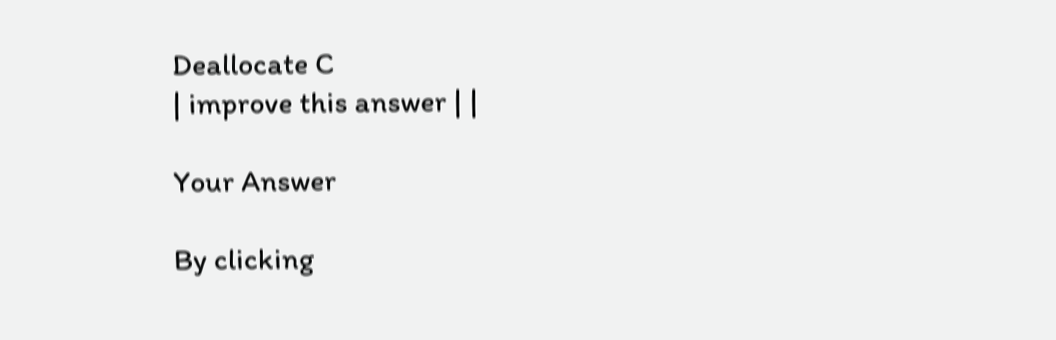Deallocate C
| improve this answer | |

Your Answer

By clicking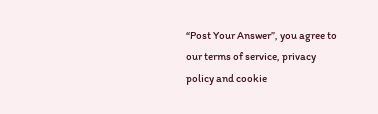“Post Your Answer”, you agree to our terms of service, privacy policy and cookie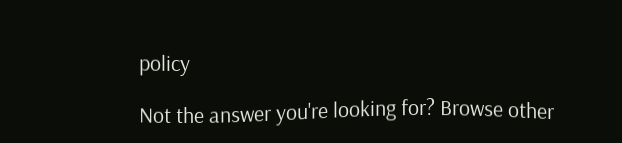policy

Not the answer you're looking for? Browse other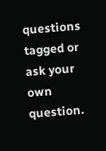questions tagged or ask your own question.